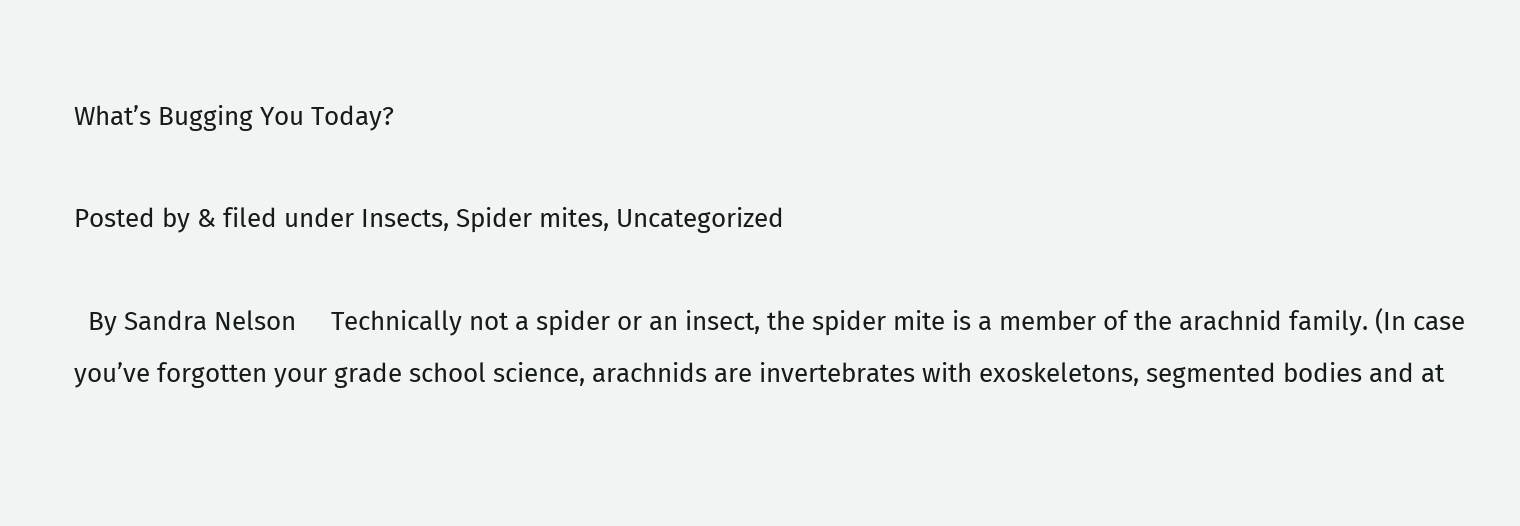What’s Bugging You Today?

Posted by & filed under Insects, Spider mites, Uncategorized

  By Sandra Nelson     Technically not a spider or an insect, the spider mite is a member of the arachnid family. (In case you’ve forgotten your grade school science, arachnids are invertebrates with exoskeletons, segmented bodies and at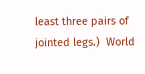least three pairs of jointed legs.)  World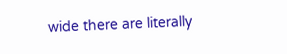wide there are literally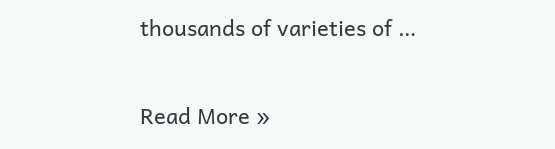thousands of varieties of …

Read More »